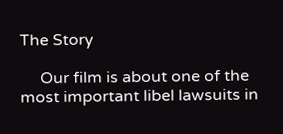The Story

     Our film is about one of the most important libel lawsuits in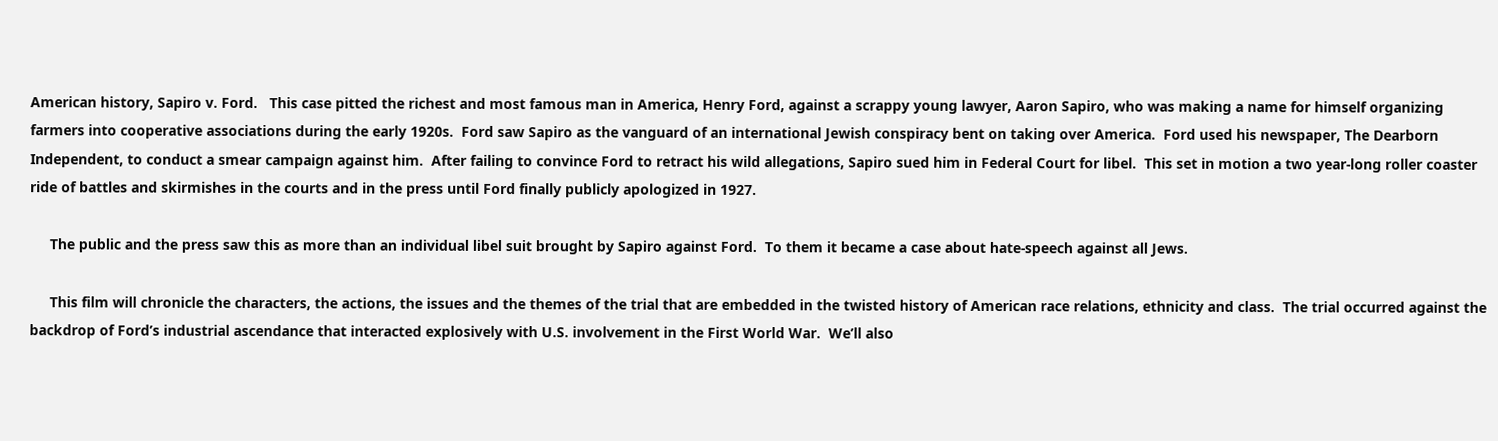American history, Sapiro v. Ford.   This case pitted the richest and most famous man in America, Henry Ford, against a scrappy young lawyer, Aaron Sapiro, who was making a name for himself organizing farmers into cooperative associations during the early 1920s.  Ford saw Sapiro as the vanguard of an international Jewish conspiracy bent on taking over America.  Ford used his newspaper, The Dearborn Independent, to conduct a smear campaign against him.  After failing to convince Ford to retract his wild allegations, Sapiro sued him in Federal Court for libel.  This set in motion a two year-long roller coaster ride of battles and skirmishes in the courts and in the press until Ford finally publicly apologized in 1927.

     The public and the press saw this as more than an individual libel suit brought by Sapiro against Ford.  To them it became a case about hate-speech against all Jews.

     This film will chronicle the characters, the actions, the issues and the themes of the trial that are embedded in the twisted history of American race relations, ethnicity and class.  The trial occurred against the backdrop of Ford’s industrial ascendance that interacted explosively with U.S. involvement in the First World War.  We’ll also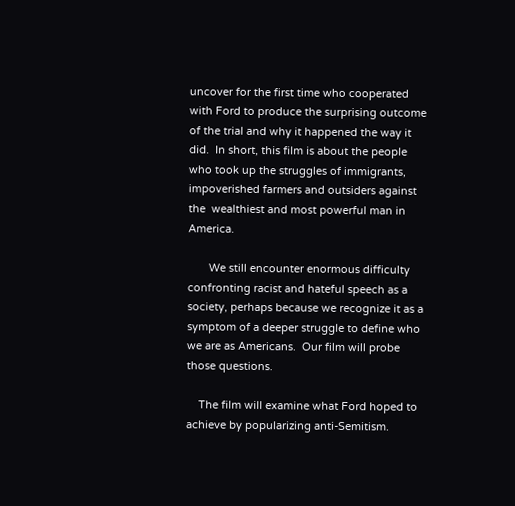uncover for the first time who cooperated with Ford to produce the surprising outcome of the trial and why it happened the way it did.  In short, this film is about the people who took up the struggles of immigrants, impoverished farmers and outsiders against the  wealthiest and most powerful man in America.

       We still encounter enormous difficulty confronting racist and hateful speech as a society, perhaps because we recognize it as a symptom of a deeper struggle to define who we are as Americans.  Our film will probe those questions.

    The film will examine what Ford hoped to achieve by popularizing anti-Semitism.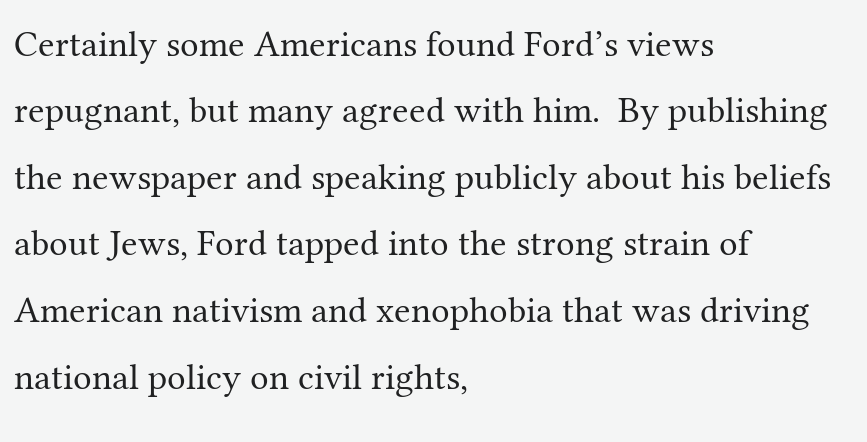Certainly some Americans found Ford’s views repugnant, but many agreed with him.  By publishing the newspaper and speaking publicly about his beliefs about Jews, Ford tapped into the strong strain of American nativism and xenophobia that was driving national policy on civil rights,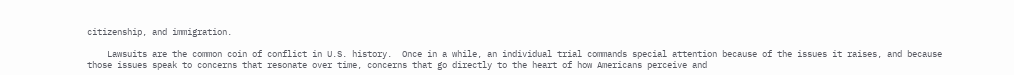citizenship, and immigration.

    Lawsuits are the common coin of conflict in U.S. history.  Once in a while, an individual trial commands special attention because of the issues it raises, and because those issues speak to concerns that resonate over time, concerns that go directly to the heart of how Americans perceive and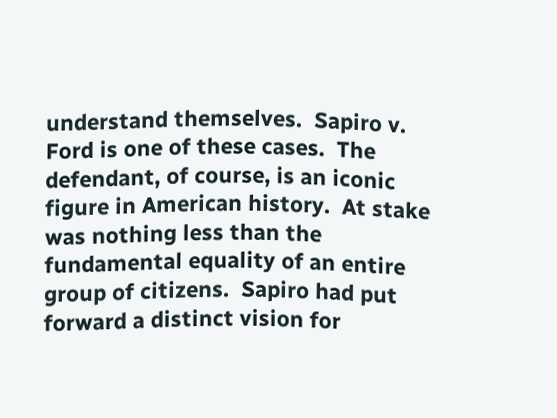understand themselves.  Sapiro v. Ford is one of these cases.  The defendant, of course, is an iconic figure in American history.  At stake was nothing less than the fundamental equality of an entire group of citizens.  Sapiro had put forward a distinct vision for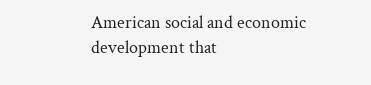American social and economic development that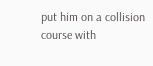put him on a collision course with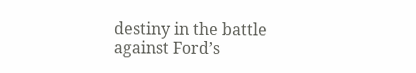destiny in the battle against Ford’s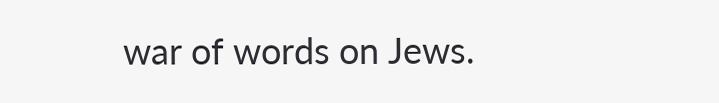war of words on Jews.